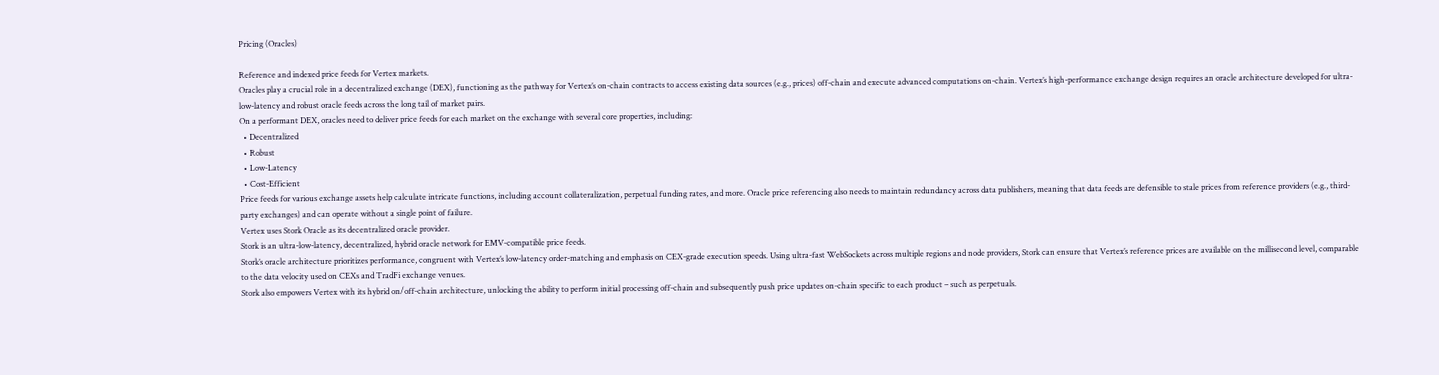Pricing (Oracles)

Reference and indexed price feeds for Vertex markets.
Oracles play a crucial role in a decentralized exchange (DEX), functioning as the pathway for Vertex’s on-chain contracts to access existing data sources (e.g., prices) off-chain and execute advanced computations on-chain. Vertex’s high-performance exchange design requires an oracle architecture developed for ultra-low-latency and robust oracle feeds across the long tail of market pairs.
On a performant DEX, oracles need to deliver price feeds for each market on the exchange with several core properties, including:
  • Decentralized
  • Robust
  • Low-Latency
  • Cost-Efficient
Price feeds for various exchange assets help calculate intricate functions, including account collateralization, perpetual funding rates, and more. Oracle price referencing also needs to maintain redundancy across data publishers, meaning that data feeds are defensible to stale prices from reference providers (e.g., third-party exchanges) and can operate without a single point of failure.
Vertex uses Stork Oracle as its decentralized oracle provider.
Stork is an ultra-low-latency, decentralized, hybrid oracle network for EMV-compatible price feeds.
Stork’s oracle architecture prioritizes performance, congruent with Vertex’s low-latency order-matching and emphasis on CEX-grade execution speeds. Using ultra-fast WebSockets across multiple regions and node providers, Stork can ensure that Vertex’s reference prices are available on the millisecond level, comparable to the data velocity used on CEXs and TradFi exchange venues.
Stork also empowers Vertex with its hybrid on/off-chain architecture, unlocking the ability to perform initial processing off-chain and subsequently push price updates on-chain specific to each product – such as perpetuals.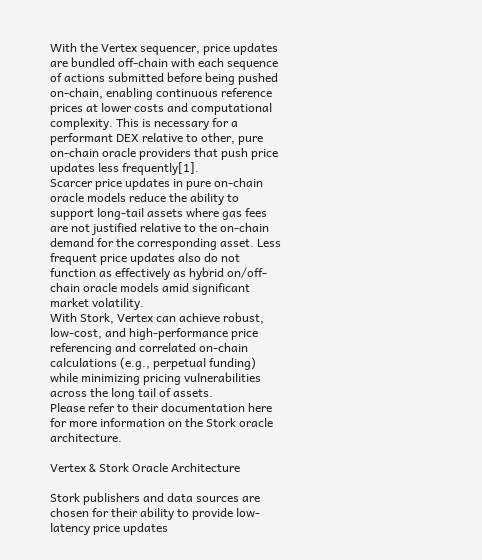With the Vertex sequencer, price updates are bundled off-chain with each sequence of actions submitted before being pushed on-chain, enabling continuous reference prices at lower costs and computational complexity. This is necessary for a performant DEX relative to other, pure on-chain oracle providers that push price updates less frequently[1].
Scarcer price updates in pure on-chain oracle models reduce the ability to support long-tail assets where gas fees are not justified relative to the on-chain demand for the corresponding asset. Less frequent price updates also do not function as effectively as hybrid on/off-chain oracle models amid significant market volatility.
With Stork, Vertex can achieve robust, low-cost, and high-performance price referencing and correlated on-chain calculations (e.g., perpetual funding) while minimizing pricing vulnerabilities across the long tail of assets.
Please refer to their documentation here for more information on the Stork oracle architecture.

Vertex & Stork Oracle Architecture

Stork publishers and data sources are chosen for their ability to provide low-latency price updates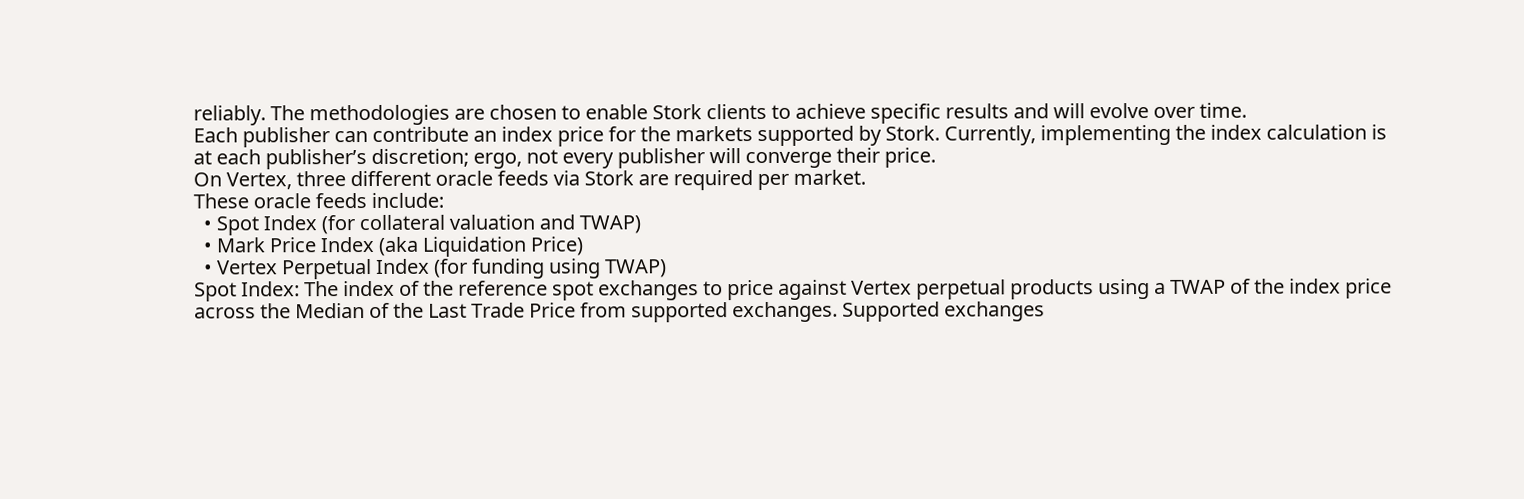reliably. The methodologies are chosen to enable Stork clients to achieve specific results and will evolve over time.
Each publisher can contribute an index price for the markets supported by Stork. Currently, implementing the index calculation is at each publisher’s discretion; ergo, not every publisher will converge their price.
On Vertex, three different oracle feeds via Stork are required per market.
These oracle feeds include:
  • Spot Index (for collateral valuation and TWAP)
  • Mark Price Index (aka Liquidation Price)
  • Vertex Perpetual Index (for funding using TWAP)
Spot Index: The index of the reference spot exchanges to price against Vertex perpetual products using a TWAP of the index price across the Median of the Last Trade Price from supported exchanges. Supported exchanges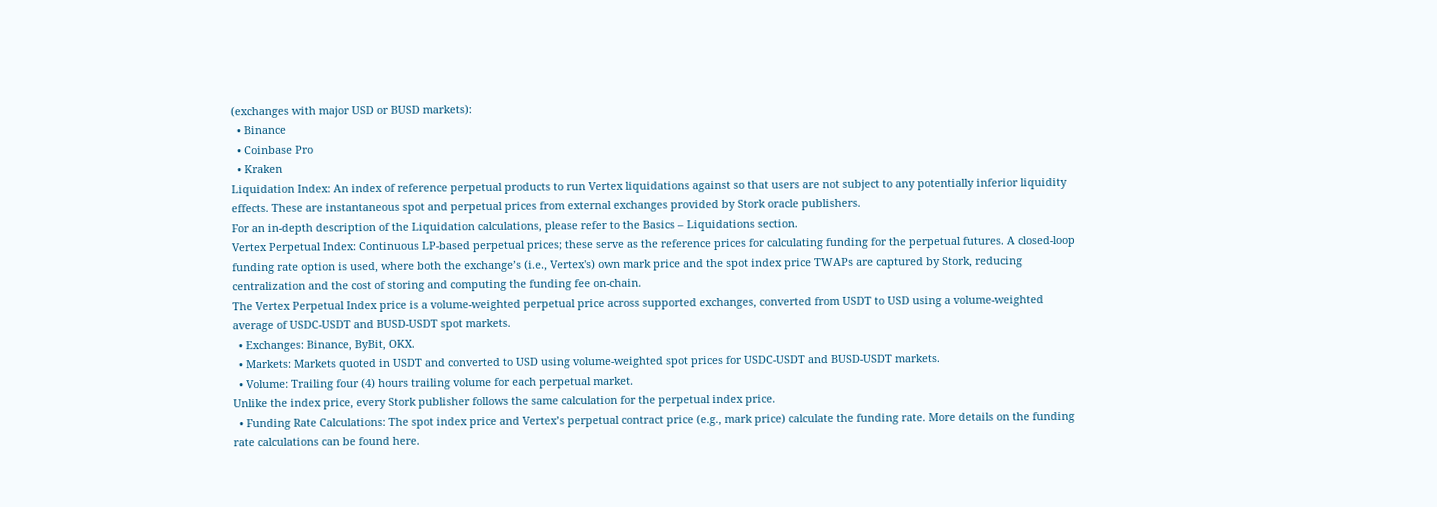(exchanges with major USD or BUSD markets):
  • Binance
  • Coinbase Pro
  • Kraken
Liquidation Index: An index of reference perpetual products to run Vertex liquidations against so that users are not subject to any potentially inferior liquidity effects. These are instantaneous spot and perpetual prices from external exchanges provided by Stork oracle publishers.
For an in-depth description of the Liquidation calculations, please refer to the Basics – Liquidations section.
Vertex Perpetual Index: Continuous LP-based perpetual prices; these serve as the reference prices for calculating funding for the perpetual futures. A closed-loop funding rate option is used, where both the exchange’s (i.e., Vertex's) own mark price and the spot index price TWAPs are captured by Stork, reducing centralization and the cost of storing and computing the funding fee on-chain.
The Vertex Perpetual Index price is a volume-weighted perpetual price across supported exchanges, converted from USDT to USD using a volume-weighted average of USDC-USDT and BUSD-USDT spot markets.
  • Exchanges: Binance, ByBit, OKX.
  • Markets: Markets quoted in USDT and converted to USD using volume-weighted spot prices for USDC-USDT and BUSD-USDT markets.
  • Volume: Trailing four (4) hours trailing volume for each perpetual market.
Unlike the index price, every Stork publisher follows the same calculation for the perpetual index price.
  • Funding Rate Calculations: The spot index price and Vertex’s perpetual contract price (e.g., mark price) calculate the funding rate. More details on the funding rate calculations can be found here.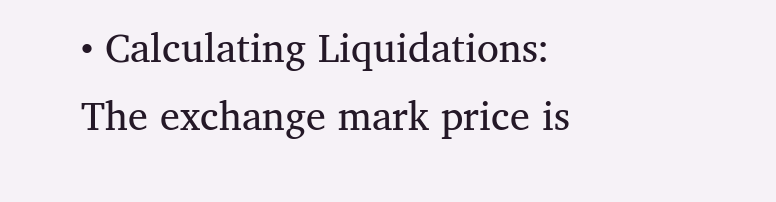• Calculating Liquidations: The exchange mark price is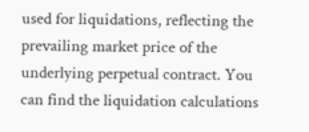used for liquidations, reflecting the prevailing market price of the underlying perpetual contract. You can find the liquidation calculations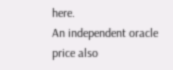here.
An independent oracle price also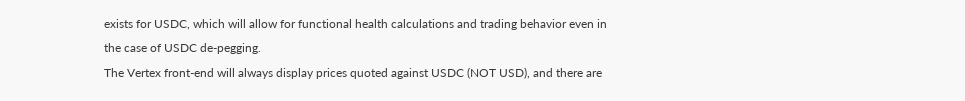exists for USDC, which will allow for functional health calculations and trading behavior even in the case of USDC de-pegging.
The Vertex front-end will always display prices quoted against USDC (NOT USD), and there are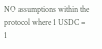NO assumptions within the protocol where 1 USDC = 1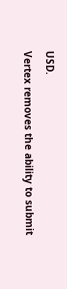USD.
Vertex removes the ability to submit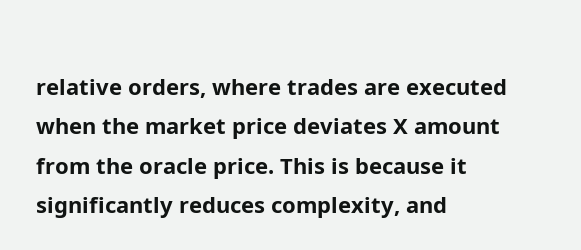relative orders, where trades are executed when the market price deviates X amount from the oracle price. This is because it significantly reduces complexity, and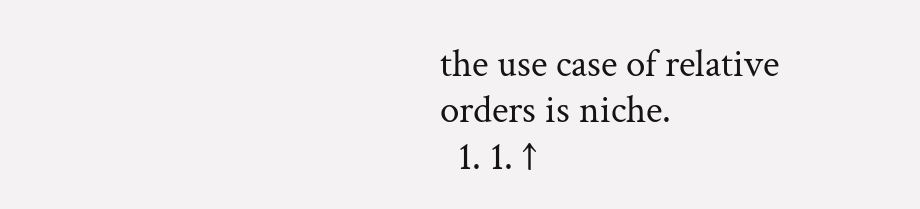the use case of relative orders is niche.
  1. 1. ↑